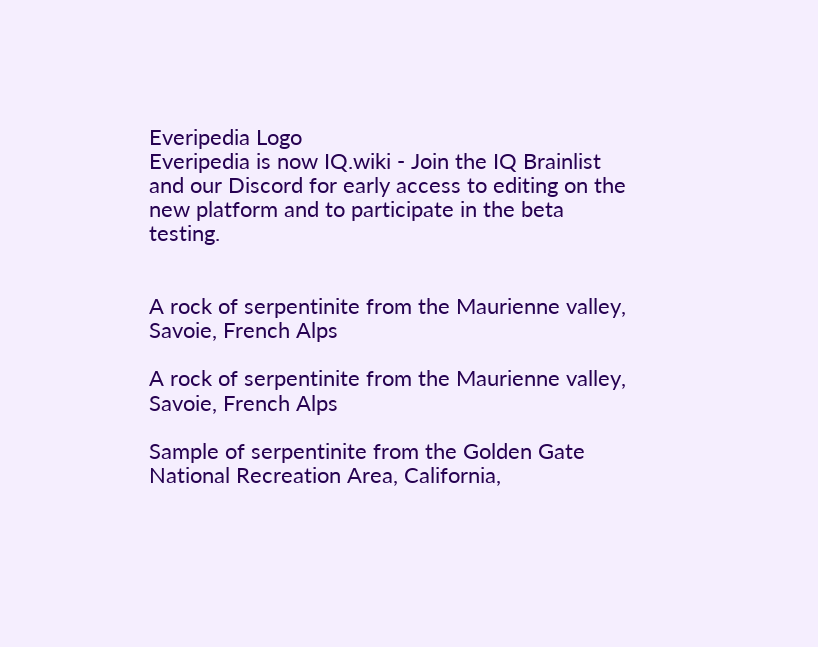Everipedia Logo
Everipedia is now IQ.wiki - Join the IQ Brainlist and our Discord for early access to editing on the new platform and to participate in the beta testing.


A rock of serpentinite from the Maurienne valley, Savoie, French Alps

A rock of serpentinite from the Maurienne valley, Savoie, French Alps

Sample of serpentinite from the Golden Gate National Recreation Area, California,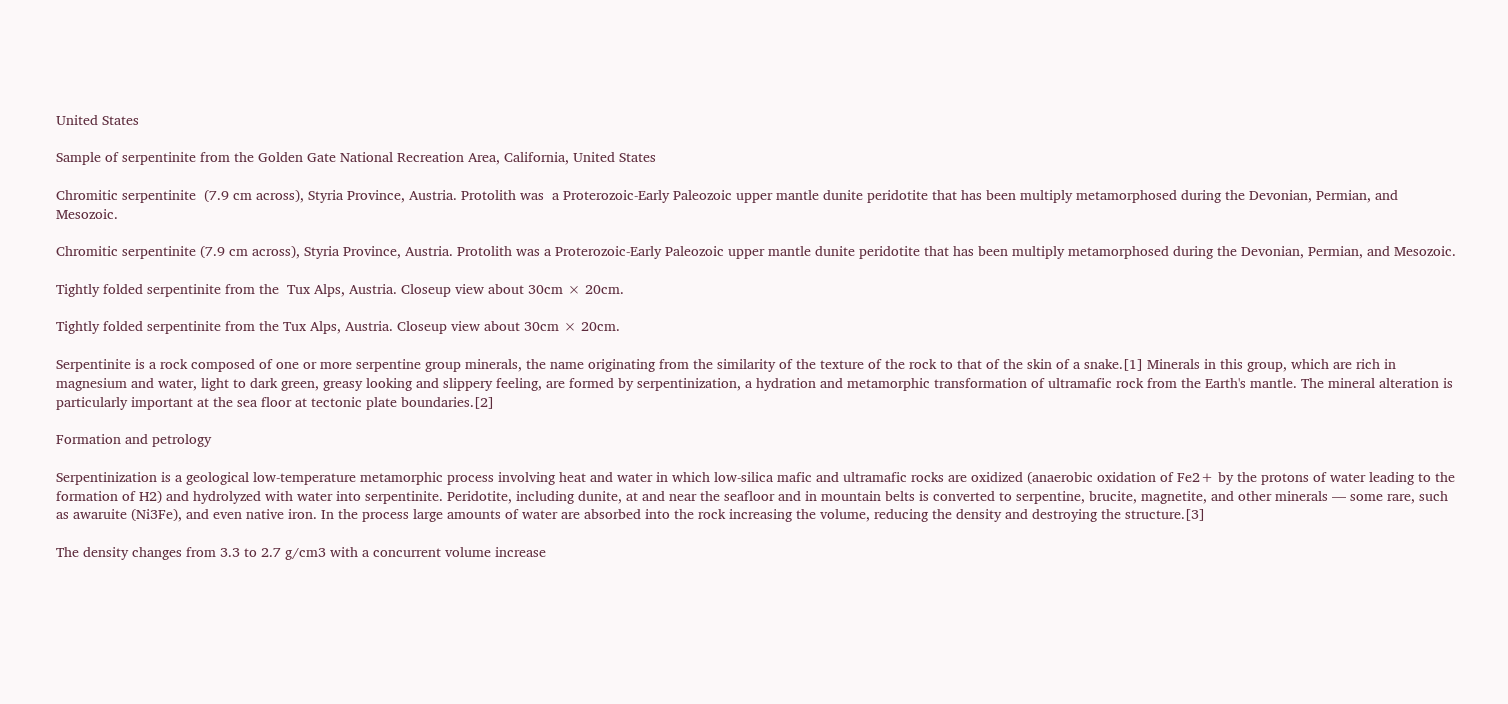United States

Sample of serpentinite from the Golden Gate National Recreation Area, California, United States

Chromitic serpentinite  (7.9 cm across), Styria Province, Austria. Protolith was  a Proterozoic-Early Paleozoic upper mantle dunite peridotite that has been multiply metamorphosed during the Devonian, Permian, and Mesozoic.

Chromitic serpentinite (7.9 cm across), Styria Province, Austria. Protolith was a Proterozoic-Early Paleozoic upper mantle dunite peridotite that has been multiply metamorphosed during the Devonian, Permian, and Mesozoic.

Tightly folded serpentinite from the  Tux Alps, Austria. Closeup view about 30cm × 20cm.

Tightly folded serpentinite from the Tux Alps, Austria. Closeup view about 30cm × 20cm.

Serpentinite is a rock composed of one or more serpentine group minerals, the name originating from the similarity of the texture of the rock to that of the skin of a snake.[1] Minerals in this group, which are rich in magnesium and water, light to dark green, greasy looking and slippery feeling, are formed by serpentinization, a hydration and metamorphic transformation of ultramafic rock from the Earth's mantle. The mineral alteration is particularly important at the sea floor at tectonic plate boundaries.[2]

Formation and petrology

Serpentinization is a geological low-temperature metamorphic process involving heat and water in which low-silica mafic and ultramafic rocks are oxidized (anaerobic oxidation of Fe2+ by the protons of water leading to the formation of H2) and hydrolyzed with water into serpentinite. Peridotite, including dunite, at and near the seafloor and in mountain belts is converted to serpentine, brucite, magnetite, and other minerals — some rare, such as awaruite (Ni3Fe), and even native iron. In the process large amounts of water are absorbed into the rock increasing the volume, reducing the density and destroying the structure.[3]

The density changes from 3.3 to 2.7 g/cm3 with a concurrent volume increase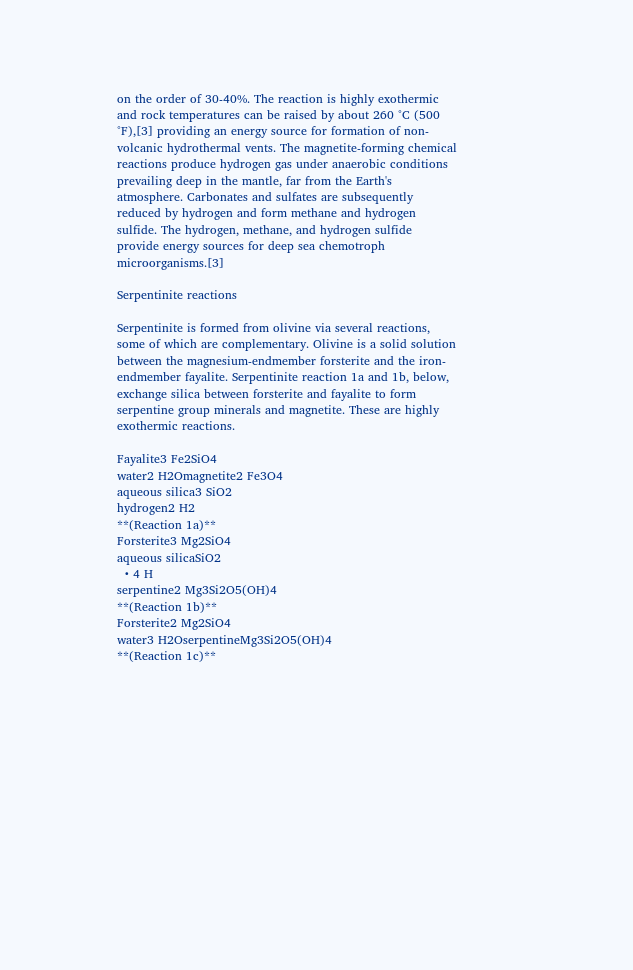on the order of 30-40%. The reaction is highly exothermic and rock temperatures can be raised by about 260 °C (500 °F),[3] providing an energy source for formation of non-volcanic hydrothermal vents. The magnetite-forming chemical reactions produce hydrogen gas under anaerobic conditions prevailing deep in the mantle, far from the Earth's atmosphere. Carbonates and sulfates are subsequently reduced by hydrogen and form methane and hydrogen sulfide. The hydrogen, methane, and hydrogen sulfide provide energy sources for deep sea chemotroph microorganisms.[3]

Serpentinite reactions

Serpentinite is formed from olivine via several reactions, some of which are complementary. Olivine is a solid solution between the magnesium-endmember forsterite and the iron-endmember fayalite. Serpentinite reaction 1a and 1b, below, exchange silica between forsterite and fayalite to form serpentine group minerals and magnetite. These are highly exothermic reactions.

Fayalite3 Fe2SiO4
water2 H2Omagnetite2 Fe3O4
aqueous silica3 SiO2
hydrogen2 H2
**(Reaction 1a)**
Forsterite3 Mg2SiO4
aqueous silicaSiO2
  • 4 H
serpentine2 Mg3Si2O5(OH)4
**(Reaction 1b)**
Forsterite2 Mg2SiO4
water3 H2OserpentineMg3Si2O5(OH)4
**(Reaction 1c)**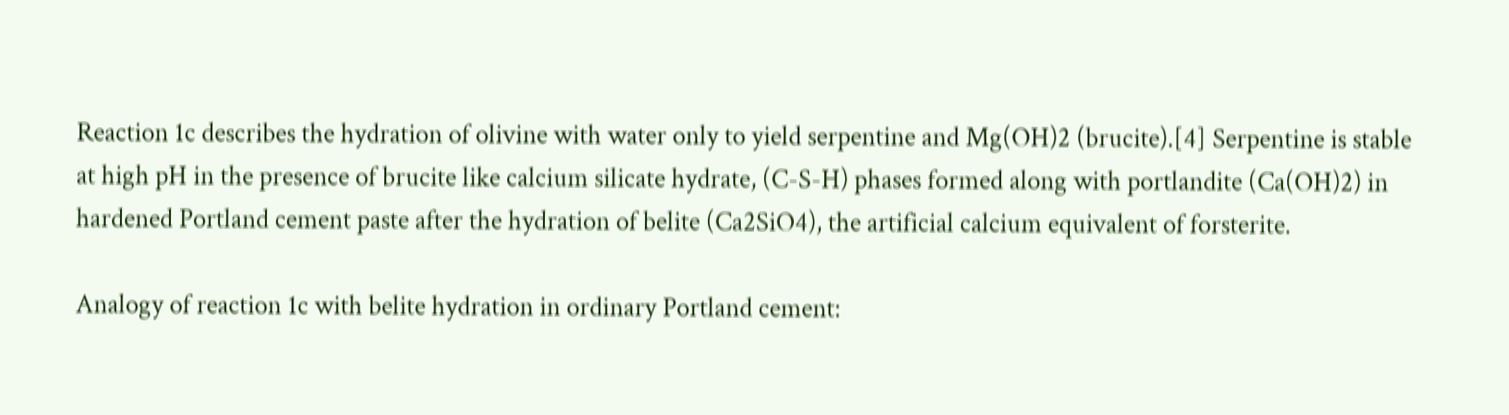Reaction 1c describes the hydration of olivine with water only to yield serpentine and Mg(OH)2 (brucite).[4] Serpentine is stable at high pH in the presence of brucite like calcium silicate hydrate, (C-S-H) phases formed along with portlandite (Ca(OH)2) in hardened Portland cement paste after the hydration of belite (Ca2SiO4), the artificial calcium equivalent of forsterite.

Analogy of reaction 1c with belite hydration in ordinary Portland cement: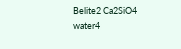Belite2 Ca2SiO4
water4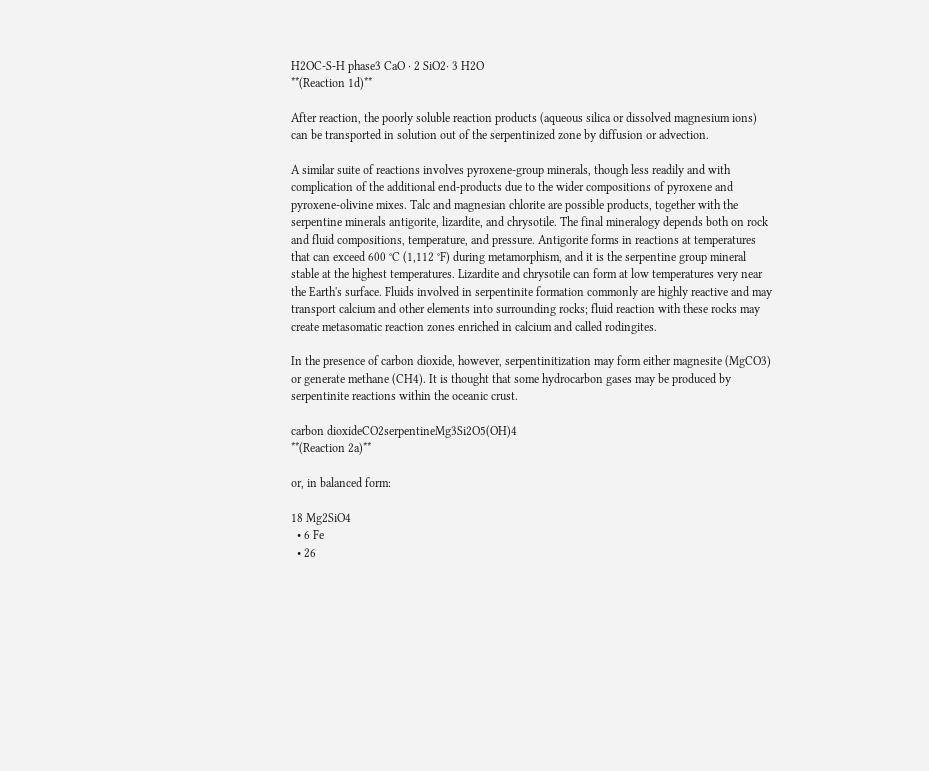H2OC-S-H phase3 CaO · 2 SiO2· 3 H2O
**(Reaction 1d)**

After reaction, the poorly soluble reaction products (aqueous silica or dissolved magnesium ions) can be transported in solution out of the serpentinized zone by diffusion or advection.

A similar suite of reactions involves pyroxene-group minerals, though less readily and with complication of the additional end-products due to the wider compositions of pyroxene and pyroxene-olivine mixes. Talc and magnesian chlorite are possible products, together with the serpentine minerals antigorite, lizardite, and chrysotile. The final mineralogy depends both on rock and fluid compositions, temperature, and pressure. Antigorite forms in reactions at temperatures that can exceed 600 °C (1,112 °F) during metamorphism, and it is the serpentine group mineral stable at the highest temperatures. Lizardite and chrysotile can form at low temperatures very near the Earth's surface. Fluids involved in serpentinite formation commonly are highly reactive and may transport calcium and other elements into surrounding rocks; fluid reaction with these rocks may create metasomatic reaction zones enriched in calcium and called rodingites.

In the presence of carbon dioxide, however, serpentinitization may form either magnesite (MgCO3) or generate methane (CH4). It is thought that some hydrocarbon gases may be produced by serpentinite reactions within the oceanic crust.

carbon dioxideCO2serpentineMg3Si2O5(OH)4
**(Reaction 2a)**

or, in balanced form:

18 Mg2SiO4
  • 6 Fe
  • 26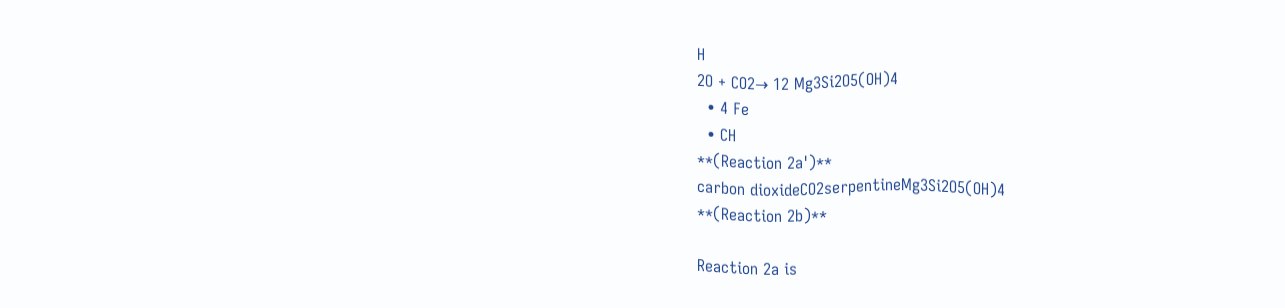H
2O + CO2→ 12 Mg3Si2O5(OH)4
  • 4 Fe
  • CH
**(Reaction 2a')**
carbon dioxideCO2serpentineMg3Si2O5(OH)4
**(Reaction 2b)**

Reaction 2a is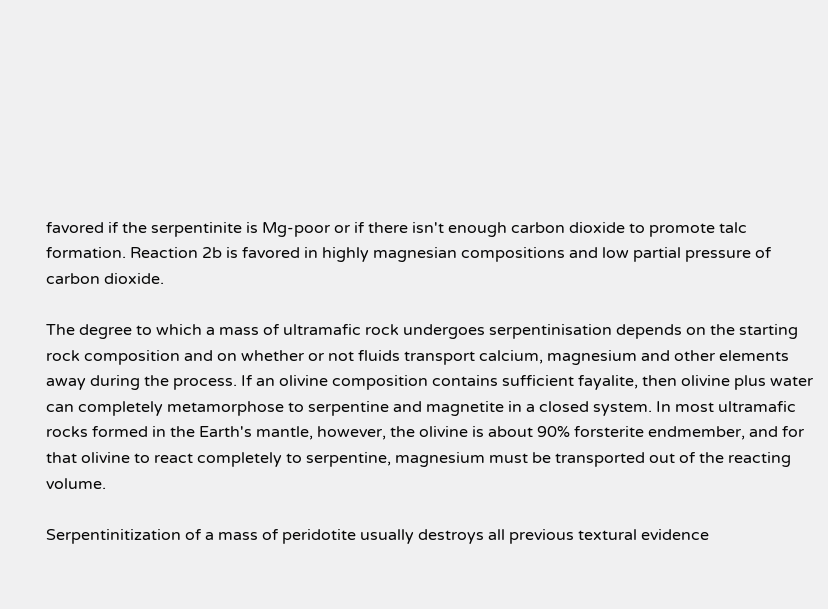favored if the serpentinite is Mg-poor or if there isn't enough carbon dioxide to promote talc formation. Reaction 2b is favored in highly magnesian compositions and low partial pressure of carbon dioxide.

The degree to which a mass of ultramafic rock undergoes serpentinisation depends on the starting rock composition and on whether or not fluids transport calcium, magnesium and other elements away during the process. If an olivine composition contains sufficient fayalite, then olivine plus water can completely metamorphose to serpentine and magnetite in a closed system. In most ultramafic rocks formed in the Earth's mantle, however, the olivine is about 90% forsterite endmember, and for that olivine to react completely to serpentine, magnesium must be transported out of the reacting volume.

Serpentinitization of a mass of peridotite usually destroys all previous textural evidence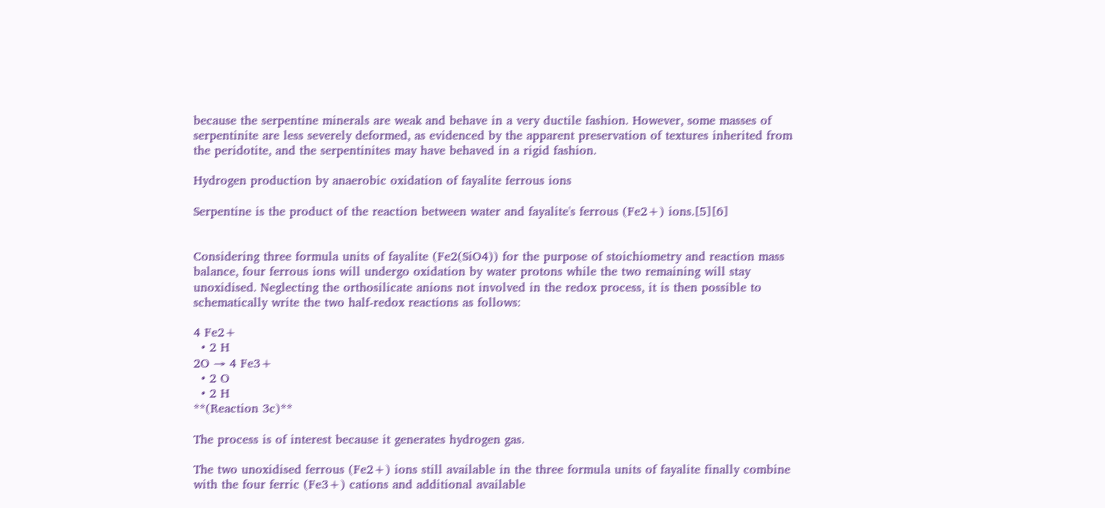because the serpentine minerals are weak and behave in a very ductile fashion. However, some masses of serpentinite are less severely deformed, as evidenced by the apparent preservation of textures inherited from the peridotite, and the serpentinites may have behaved in a rigid fashion.

Hydrogen production by anaerobic oxidation of fayalite ferrous ions

Serpentine is the product of the reaction between water and fayalite's ferrous (Fe2+) ions.[5][6]


Considering three formula units of fayalite (Fe2(SiO4)) for the purpose of stoichiometry and reaction mass balance, four ferrous ions will undergo oxidation by water protons while the two remaining will stay unoxidised. Neglecting the orthosilicate anions not involved in the redox process, it is then possible to schematically write the two half-redox reactions as follows:

4 Fe2+
  • 2 H
2O → 4 Fe3+
  • 2 O
  • 2 H
**(Reaction 3c)**

The process is of interest because it generates hydrogen gas.

The two unoxidised ferrous (Fe2+) ions still available in the three formula units of fayalite finally combine with the four ferric (Fe3+) cations and additional available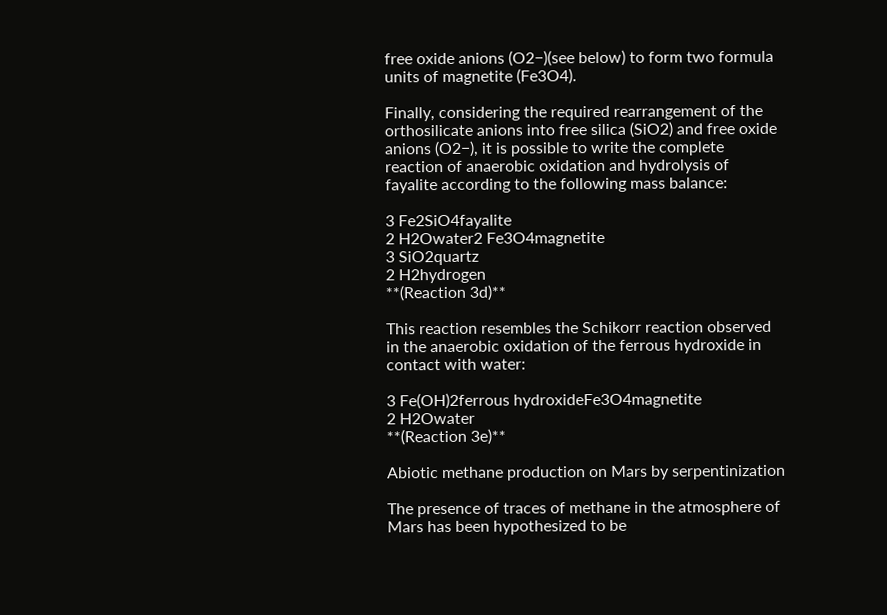free oxide anions (O2−)(see below) to form two formula units of magnetite (Fe3O4).

Finally, considering the required rearrangement of the orthosilicate anions into free silica (SiO2) and free oxide anions (O2−), it is possible to write the complete reaction of anaerobic oxidation and hydrolysis of fayalite according to the following mass balance:

3 Fe2SiO4fayalite
2 H2Owater2 Fe3O4magnetite
3 SiO2quartz
2 H2hydrogen
**(Reaction 3d)**

This reaction resembles the Schikorr reaction observed in the anaerobic oxidation of the ferrous hydroxide in contact with water:

3 Fe(OH)2ferrous hydroxideFe3O4magnetite
2 H2Owater
**(Reaction 3e)**

Abiotic methane production on Mars by serpentinization

The presence of traces of methane in the atmosphere of Mars has been hypothesized to be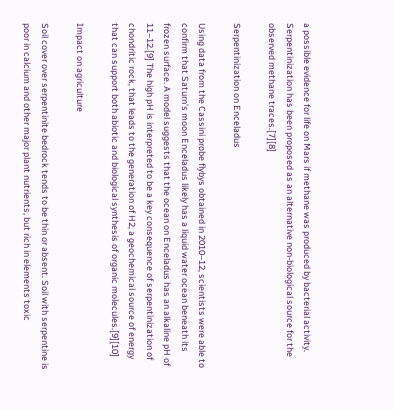a possible evidence for life on Mars if methane was produced by bacterial activity. Serpentinization has been proposed as an alternative non-biological source for the observed methane traces.[7][8]

Serpentinization on Enceladus

Using data from the Cassini probe flybys obtained in 2010–12, scientists were able to confirm that Saturn's moon Enceladus likely has a liquid water ocean beneath its frozen surface. A model suggests that the ocean on Enceladus has an alkaline pH of 11–12.[9] The high pH is interpreted to be a key consequence of serpentinization of chondritic rock, that leads to the generation of H2, a geochemical source of energy that can support both abiotic and biological synthesis of organic molecules.[9][10]

Impact on agriculture

Soil cover over serpentinite bedrock tends to be thin or absent. Soil with serpentine is poor in calcium and other major plant nutrients, but rich in elements toxic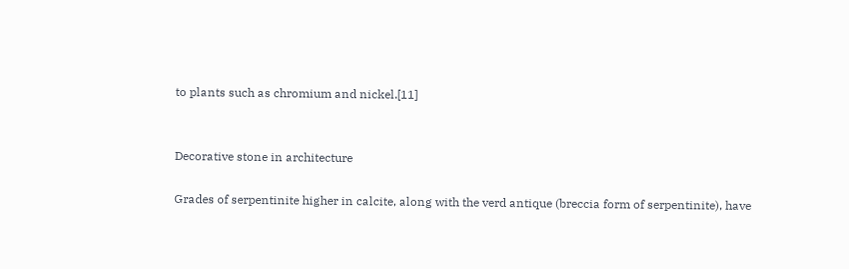to plants such as chromium and nickel.[11]


Decorative stone in architecture

Grades of serpentinite higher in calcite, along with the verd antique (breccia form of serpentinite), have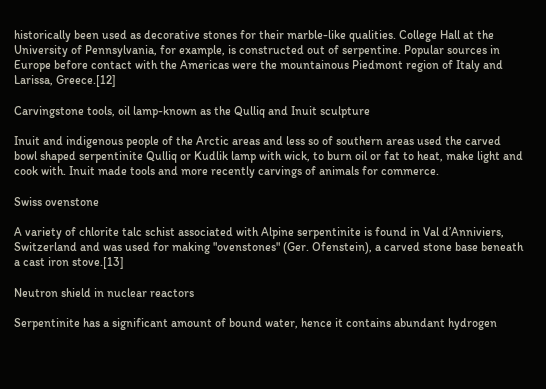historically been used as decorative stones for their marble-like qualities. College Hall at the University of Pennsylvania, for example, is constructed out of serpentine. Popular sources in Europe before contact with the Americas were the mountainous Piedmont region of Italy and Larissa, Greece.[12]

Carvingstone tools, oil lamp-known as the Qulliq and Inuit sculpture

Inuit and indigenous people of the Arctic areas and less so of southern areas used the carved bowl shaped serpentinite Qulliq or Kudlik lamp with wick, to burn oil or fat to heat, make light and cook with. Inuit made tools and more recently carvings of animals for commerce.

Swiss ovenstone

A variety of chlorite talc schist associated with Alpine serpentinite is found in Val d’Anniviers, Switzerland and was used for making "ovenstones" (Ger. Ofenstein), a carved stone base beneath a cast iron stove.[13]

Neutron shield in nuclear reactors

Serpentinite has a significant amount of bound water, hence it contains abundant hydrogen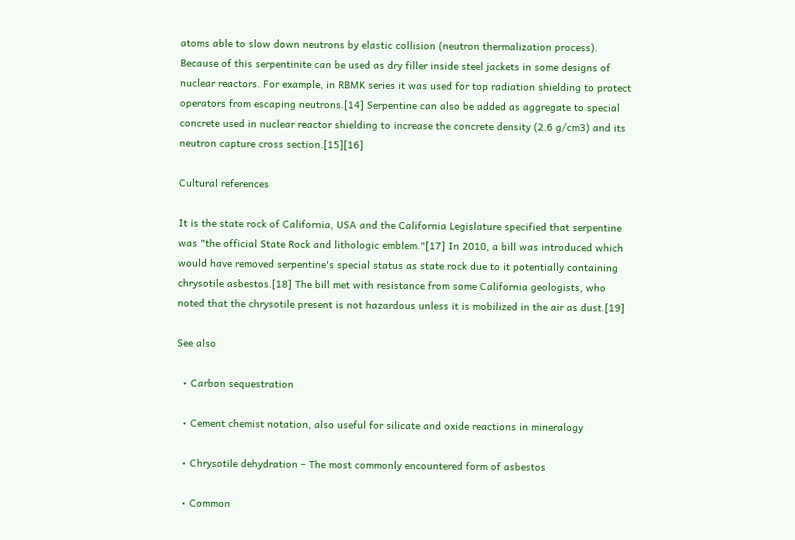atoms able to slow down neutrons by elastic collision (neutron thermalization process). Because of this serpentinite can be used as dry filler inside steel jackets in some designs of nuclear reactors. For example, in RBMK series it was used for top radiation shielding to protect operators from escaping neutrons.[14] Serpentine can also be added as aggregate to special concrete used in nuclear reactor shielding to increase the concrete density (2.6 g/cm3) and its neutron capture cross section.[15][16]

Cultural references

It is the state rock of California, USA and the California Legislature specified that serpentine was "the official State Rock and lithologic emblem."[17] In 2010, a bill was introduced which would have removed serpentine's special status as state rock due to it potentially containing chrysotile asbestos.[18] The bill met with resistance from some California geologists, who noted that the chrysotile present is not hazardous unless it is mobilized in the air as dust.[19]

See also

  • Carbon sequestration

  • Cement chemist notation, also useful for silicate and oxide reactions in mineralogy

  • Chrysotile dehydration – The most commonly encountered form of asbestos

  • Common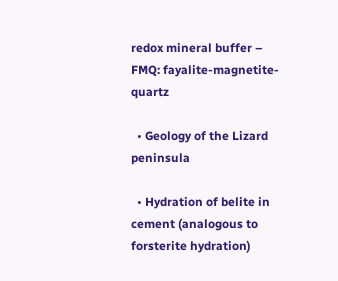redox mineral buffer – FMQ: fayalite-magnetite-quartz

  • Geology of the Lizard peninsula

  • Hydration of belite in cement (analogous to forsterite hydration)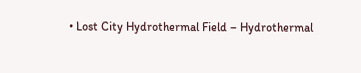• Lost City Hydrothermal Field – Hydrothermal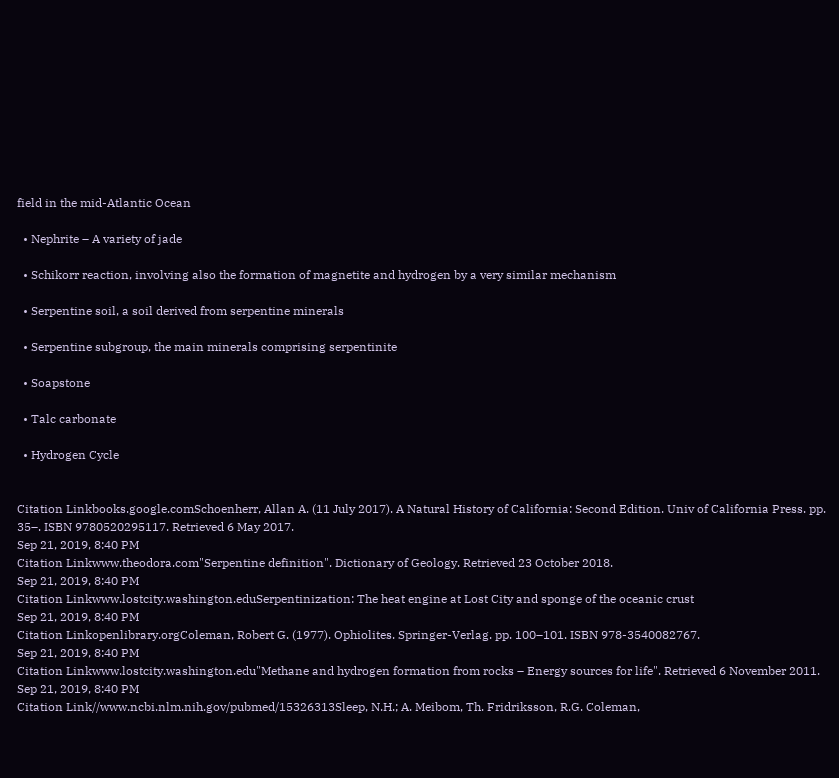field in the mid-Atlantic Ocean

  • Nephrite – A variety of jade

  • Schikorr reaction, involving also the formation of magnetite and hydrogen by a very similar mechanism

  • Serpentine soil, a soil derived from serpentine minerals

  • Serpentine subgroup, the main minerals comprising serpentinite

  • Soapstone

  • Talc carbonate

  • Hydrogen Cycle


Citation Linkbooks.google.comSchoenherr, Allan A. (11 July 2017). A Natural History of California: Second Edition. Univ of California Press. pp. 35–. ISBN 9780520295117. Retrieved 6 May 2017.
Sep 21, 2019, 8:40 PM
Citation Linkwww.theodora.com"Serpentine definition". Dictionary of Geology. Retrieved 23 October 2018.
Sep 21, 2019, 8:40 PM
Citation Linkwww.lostcity.washington.eduSerpentinization: The heat engine at Lost City and sponge of the oceanic crust
Sep 21, 2019, 8:40 PM
Citation Linkopenlibrary.orgColeman, Robert G. (1977). Ophiolites. Springer-Verlag. pp. 100–101. ISBN 978-3540082767.
Sep 21, 2019, 8:40 PM
Citation Linkwww.lostcity.washington.edu"Methane and hydrogen formation from rocks – Energy sources for life". Retrieved 6 November 2011.
Sep 21, 2019, 8:40 PM
Citation Link//www.ncbi.nlm.nih.gov/pubmed/15326313Sleep, N.H.; A. Meibom, Th. Fridriksson, R.G. Coleman,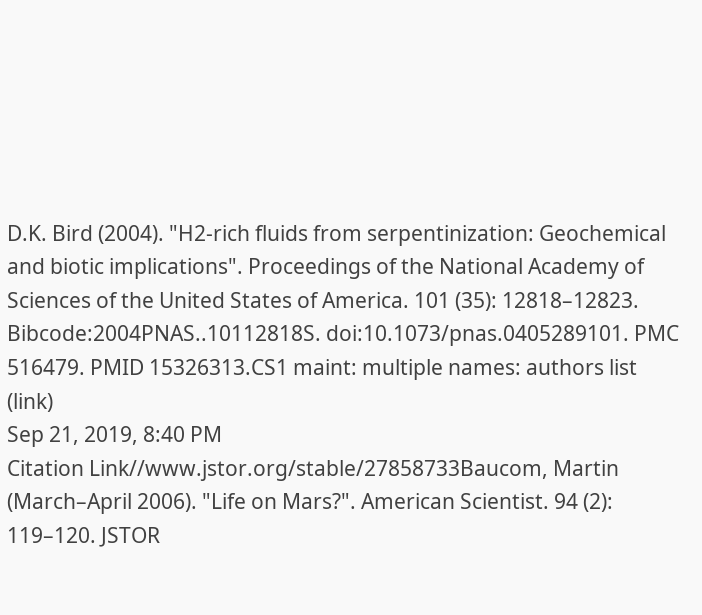D.K. Bird (2004). "H2-rich fluids from serpentinization: Geochemical and biotic implications". Proceedings of the National Academy of Sciences of the United States of America. 101 (35): 12818–12823. Bibcode:2004PNAS..10112818S. doi:10.1073/pnas.0405289101. PMC 516479. PMID 15326313.CS1 maint: multiple names: authors list (link)
Sep 21, 2019, 8:40 PM
Citation Link//www.jstor.org/stable/27858733Baucom, Martin (March–April 2006). "Life on Mars?". American Scientist. 94 (2): 119–120. JSTOR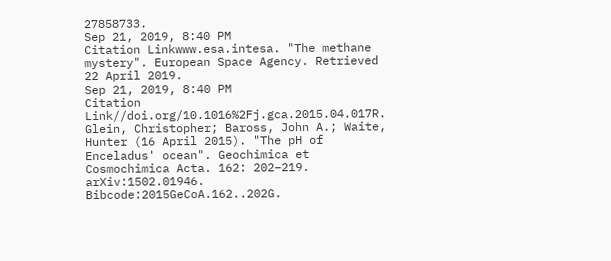27858733.
Sep 21, 2019, 8:40 PM
Citation Linkwww.esa.intesa. "The methane mystery". European Space Agency. Retrieved 22 April 2019.
Sep 21, 2019, 8:40 PM
Citation Link//doi.org/10.1016%2Fj.gca.2015.04.017R. Glein, Christopher; Baross, John A.; Waite, Hunter (16 April 2015). "The pH of Enceladus' ocean". Geochimica et Cosmochimica Acta. 162: 202–219. arXiv:1502.01946. Bibcode:2015GeCoA.162..202G.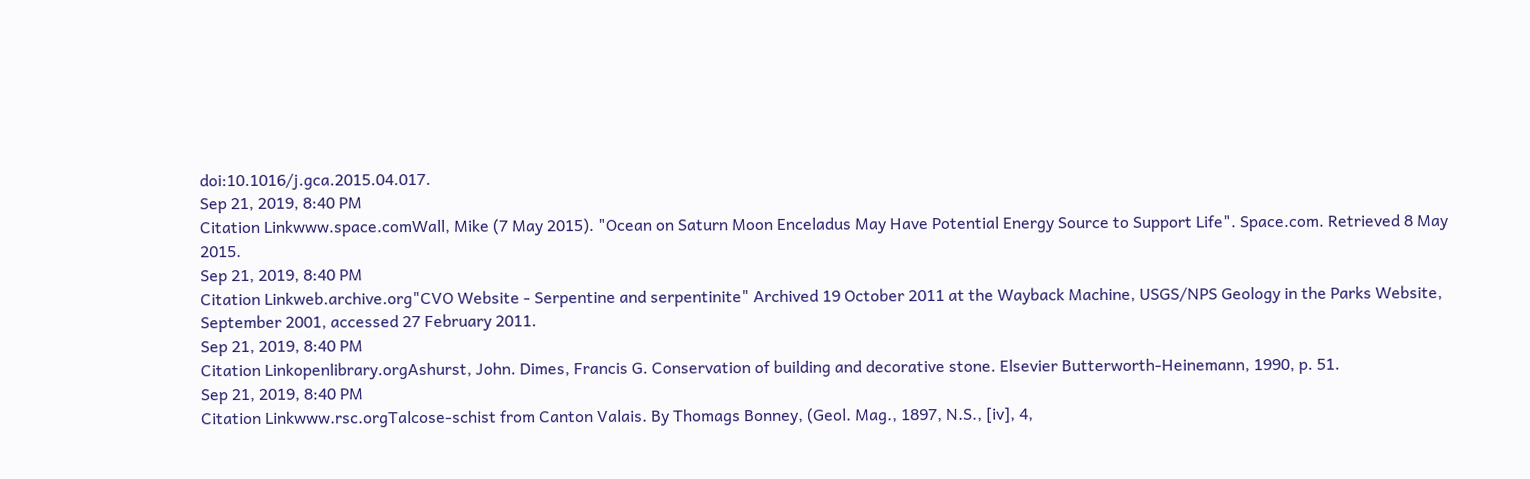doi:10.1016/j.gca.2015.04.017.
Sep 21, 2019, 8:40 PM
Citation Linkwww.space.comWall, Mike (7 May 2015). "Ocean on Saturn Moon Enceladus May Have Potential Energy Source to Support Life". Space.com. Retrieved 8 May 2015.
Sep 21, 2019, 8:40 PM
Citation Linkweb.archive.org"CVO Website - Serpentine and serpentinite" Archived 19 October 2011 at the Wayback Machine, USGS/NPS Geology in the Parks Website, September 2001, accessed 27 February 2011.
Sep 21, 2019, 8:40 PM
Citation Linkopenlibrary.orgAshurst, John. Dimes, Francis G. Conservation of building and decorative stone. Elsevier Butterworth-Heinemann, 1990, p. 51.
Sep 21, 2019, 8:40 PM
Citation Linkwww.rsc.orgTalcose-schist from Canton Valais. By Thomags Bonney, (Geol. Mag., 1897, N.S., [iv], 4,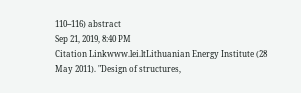110--116) abstract
Sep 21, 2019, 8:40 PM
Citation Linkwww.lei.ltLithuanian Energy Institute (28 May 2011). "Design of structures,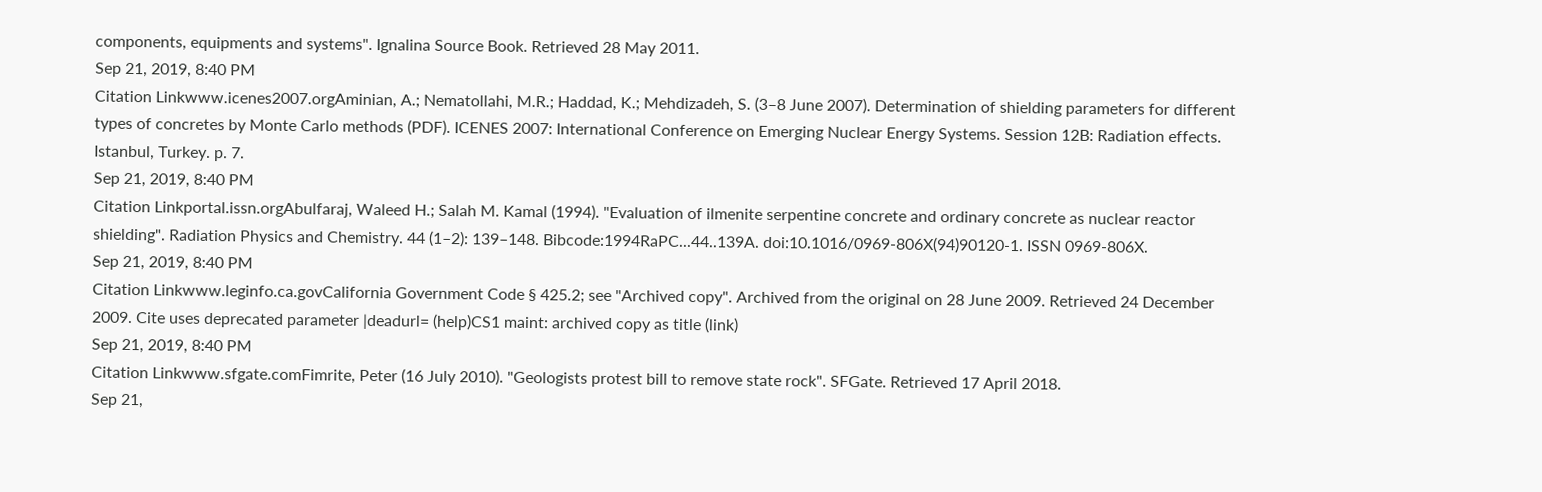components, equipments and systems". Ignalina Source Book. Retrieved 28 May 2011.
Sep 21, 2019, 8:40 PM
Citation Linkwww.icenes2007.orgAminian, A.; Nematollahi, M.R.; Haddad, K.; Mehdizadeh, S. (3–8 June 2007). Determination of shielding parameters for different types of concretes by Monte Carlo methods (PDF). ICENES 2007: International Conference on Emerging Nuclear Energy Systems. Session 12B: Radiation effects. Istanbul, Turkey. p. 7.
Sep 21, 2019, 8:40 PM
Citation Linkportal.issn.orgAbulfaraj, Waleed H.; Salah M. Kamal (1994). "Evaluation of ilmenite serpentine concrete and ordinary concrete as nuclear reactor shielding". Radiation Physics and Chemistry. 44 (1–2): 139–148. Bibcode:1994RaPC...44..139A. doi:10.1016/0969-806X(94)90120-1. ISSN 0969-806X.
Sep 21, 2019, 8:40 PM
Citation Linkwww.leginfo.ca.govCalifornia Government Code § 425.2; see "Archived copy". Archived from the original on 28 June 2009. Retrieved 24 December 2009. Cite uses deprecated parameter |deadurl= (help)CS1 maint: archived copy as title (link)
Sep 21, 2019, 8:40 PM
Citation Linkwww.sfgate.comFimrite, Peter (16 July 2010). "Geologists protest bill to remove state rock". SFGate. Retrieved 17 April 2018.
Sep 21,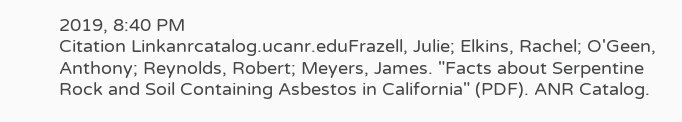2019, 8:40 PM
Citation Linkanrcatalog.ucanr.eduFrazell, Julie; Elkins, Rachel; O'Geen, Anthony; Reynolds, Robert; Meyers, James. "Facts about Serpentine Rock and Soil Containing Asbestos in California" (PDF). ANR Catalog.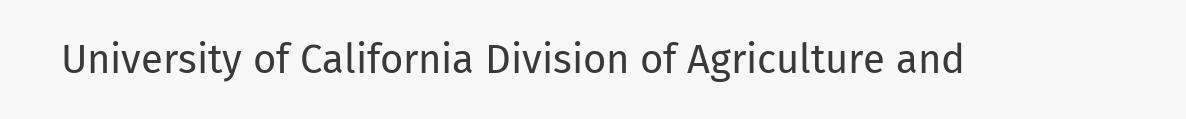University of California Division of Agriculture and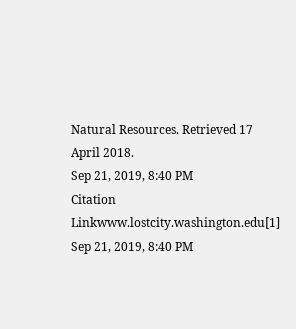Natural Resources. Retrieved 17 April 2018.
Sep 21, 2019, 8:40 PM
Citation Linkwww.lostcity.washington.edu[1]
Sep 21, 2019, 8:40 PM